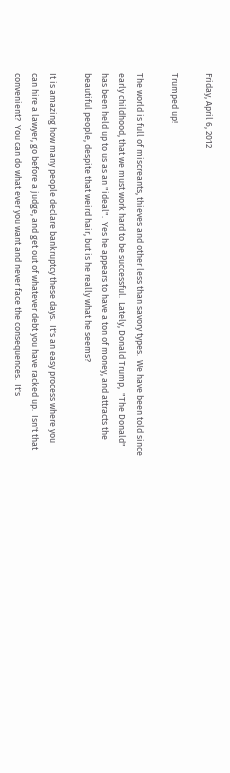Friday, April 6, 2012

Trumped up!

The world is full of miscreants, thieves and other less than savory types.  We have been told since early childhood, that we must work hard to be successful.  Lately, Donald Trump,  "The Donald"  has been held up to us as an "ideal".  Yes he appears to have a ton of money, and attracts the beautiful people, despite that weird hair, but is he really what he seems?

It is amazing how many people declare bankruptcy these days.  It's an easy process where you can hire a lawyer, go before a judge, and get out of whatever debt you have racked up.  Isn't that convenient?  You can do what ever you want and never face the consequences.  It's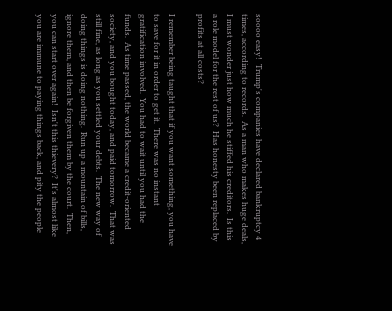soooo easy!  Trump's companies have declared bankruptcy 4 times, according to records.  As a man who makes huge deals, I must wonder just how much he stiffed his creditors.  Is this a role model for the rest of us?  Has honesty been replaced by profits at all costs?

I remember being taught that if you want something, you have to save for it in order to get it.  There was no instant gratification involved.  You had to wait until you had the funds.  As time passed, the world became a credit-oriented society, and you bought today, and paid tomorrow.  That was still fine, as long as you settled your debts.  The new way of doing things is doing nothing.  Run up a mountain of bills, ignore them, and then be forgiven them by the court.  Then, you can start over again!  Isn't this thievery?  It's almost like you are immune to paying things back, and pity the people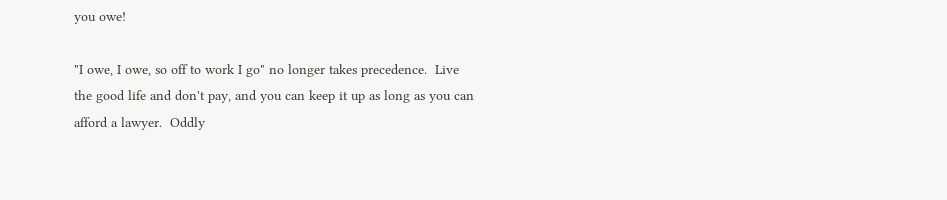you owe!

"I owe, I owe, so off to work I go" no longer takes precedence.  Live the good life and don't pay, and you can keep it up as long as you can afford a lawyer.  Oddly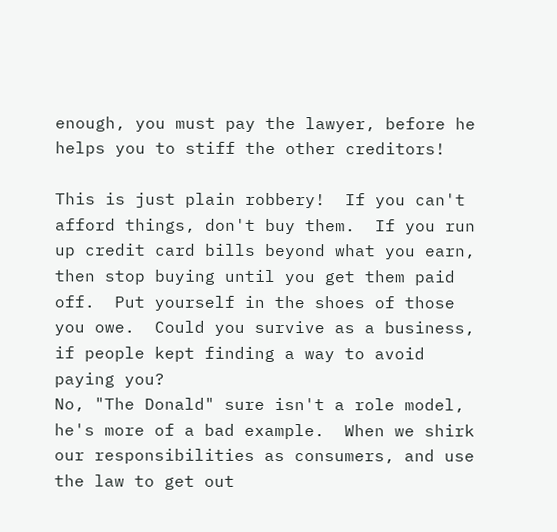enough, you must pay the lawyer, before he helps you to stiff the other creditors!

This is just plain robbery!  If you can't afford things, don't buy them.  If you run up credit card bills beyond what you earn, then stop buying until you get them paid off.  Put yourself in the shoes of those you owe.  Could you survive as a business, if people kept finding a way to avoid paying you?
No, "The Donald" sure isn't a role model, he's more of a bad example.  When we shirk our responsibilities as consumers, and use the law to get out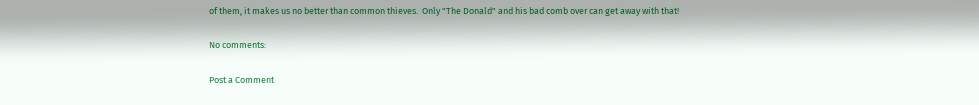of them, it makes us no better than common thieves.  Only "The Donald" and his bad comb over can get away with that!

No comments:

Post a Comment